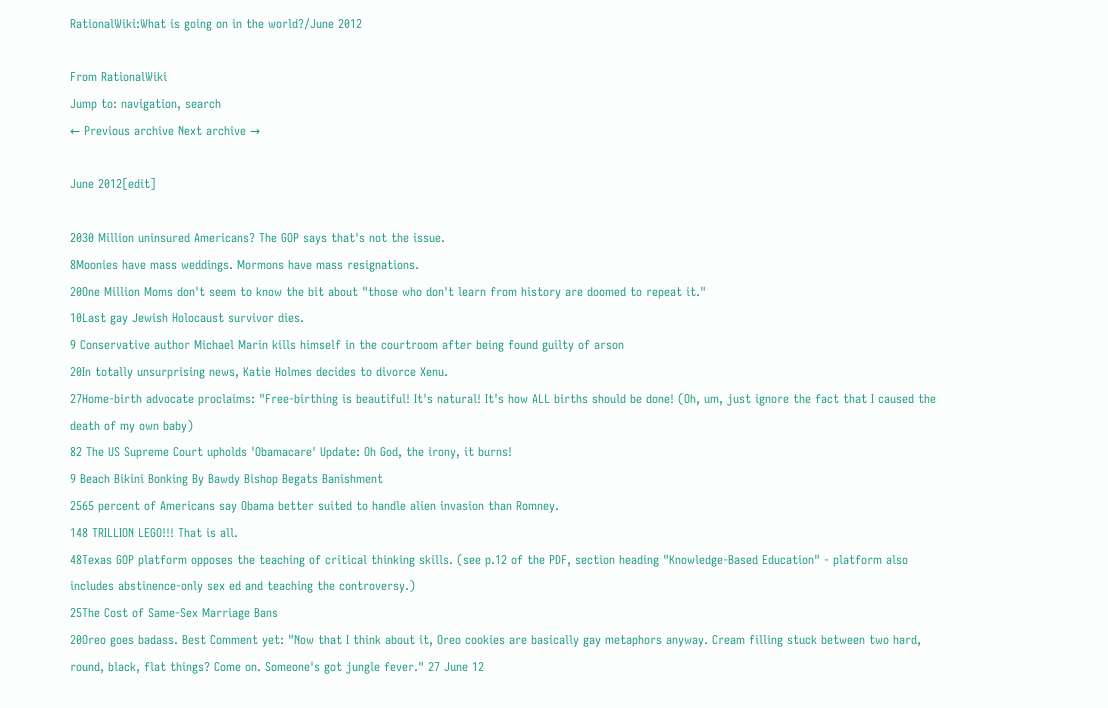RationalWiki:What is going on in the world?/June 2012

From RationalWiki
Jump to: navigation, search
← Previous archive Next archive →

June 2012[edit]

2030 Million uninsured Americans? The GOP says that's not the issue.
8Moonies have mass weddings. Mormons have mass resignations.
20One Million Moms don't seem to know the bit about "those who don't learn from history are doomed to repeat it."
10Last gay Jewish Holocaust survivor dies.
9 Conservative author Michael Marin kills himself in the courtroom after being found guilty of arson
20In totally unsurprising news, Katie Holmes decides to divorce Xenu.
27Home-birth advocate proclaims: "Free-birthing is beautiful! It's natural! It's how ALL births should be done! (Oh, um, just ignore the fact that I caused the death of my own baby)
82 The US Supreme Court upholds 'Obamacare' Update: Oh God, the irony, it burns!
9 Beach Bikini Bonking By Bawdy Bishop Begats Banishment
2565 percent of Americans say Obama better suited to handle alien invasion than Romney.
148 TRILLION LEGO!!! That is all.
48Texas GOP platform opposes the teaching of critical thinking skills. (see p.12 of the PDF, section heading "Knowledge-Based Education" - platform also includes abstinence-only sex ed and teaching the controversy.)
25The Cost of Same-Sex Marriage Bans
20Oreo goes badass. Best Comment yet: "Now that I think about it, Oreo cookies are basically gay metaphors anyway. Cream filling stuck between two hard, round, black, flat things? Come on. Someone's got jungle fever." 27 June 12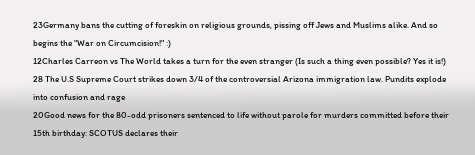23Germany bans the cutting of foreskin on religious grounds, pissing off Jews and Muslims alike. And so begins the "War on Circumcision!" :)
12Charles Carreon vs The World takes a turn for the even stranger (Is such a thing even possible? Yes it is!)
28 The U.S Supreme Court strikes down 3/4 of the controversial Arizona immigration law. Pundits explode into confusion and rage
20Good news for the 80-odd prisoners sentenced to life without parole for murders committed before their 15th birthday: SCOTUS declares their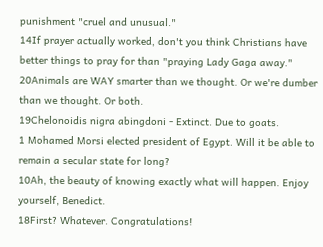punishment "cruel and unusual."
14If prayer actually worked, don't you think Christians have better things to pray for than "praying Lady Gaga away."
20Animals are WAY smarter than we thought. Or we're dumber than we thought. Or both.
19Chelonoidis nigra abingdoni - Extinct. Due to goats.
1 Mohamed Morsi elected president of Egypt. Will it be able to remain a secular state for long?
10Ah, the beauty of knowing exactly what will happen. Enjoy yourself, Benedict.
18First? Whatever. Congratulations!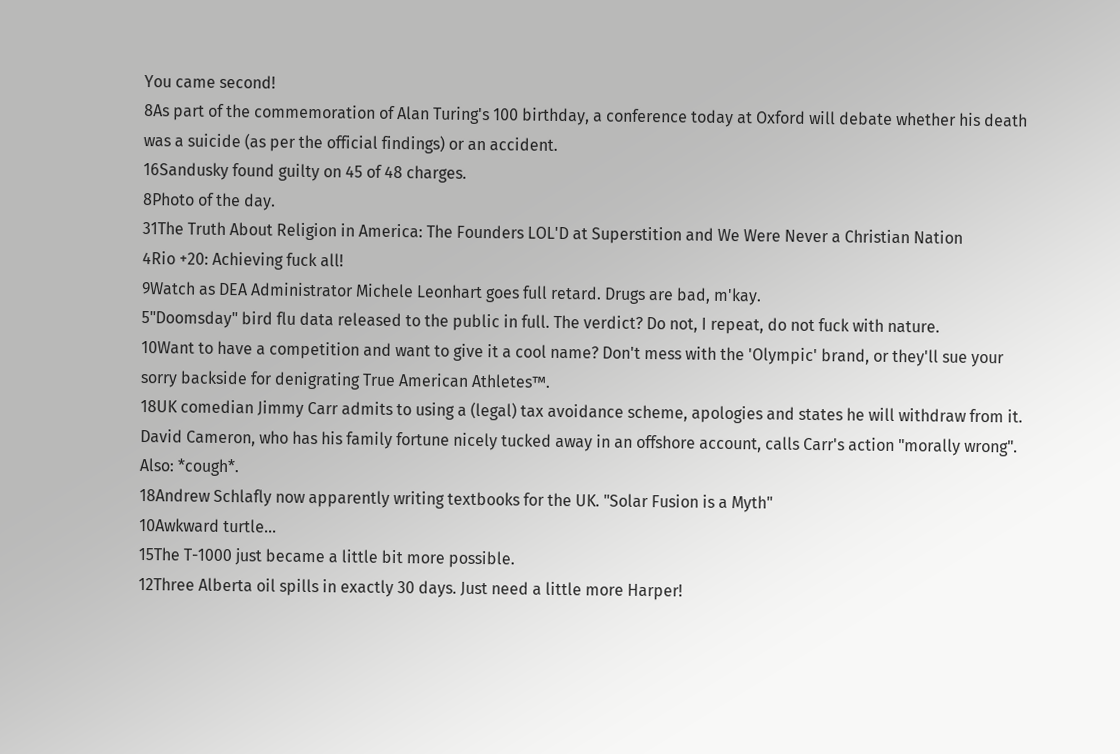You came second!
8As part of the commemoration of Alan Turing's 100 birthday, a conference today at Oxford will debate whether his death was a suicide (as per the official findings) or an accident.
16Sandusky found guilty on 45 of 48 charges.
8Photo of the day.
31The Truth About Religion in America: The Founders LOL'D at Superstition and We Were Never a Christian Nation
4Rio +20: Achieving fuck all!
9Watch as DEA Administrator Michele Leonhart goes full retard. Drugs are bad, m'kay.
5"Doomsday" bird flu data released to the public in full. The verdict? Do not, I repeat, do not fuck with nature.
10Want to have a competition and want to give it a cool name? Don't mess with the 'Olympic' brand, or they'll sue your sorry backside for denigrating True American Athletes™.
18UK comedian Jimmy Carr admits to using a (legal) tax avoidance scheme, apologies and states he will withdraw from it. David Cameron, who has his family fortune nicely tucked away in an offshore account, calls Carr's action "morally wrong". Also: *cough*.
18Andrew Schlafly now apparently writing textbooks for the UK. "Solar Fusion is a Myth"
10Awkward turtle...
15The T-1000 just became a little bit more possible.
12Three Alberta oil spills in exactly 30 days. Just need a little more Harper!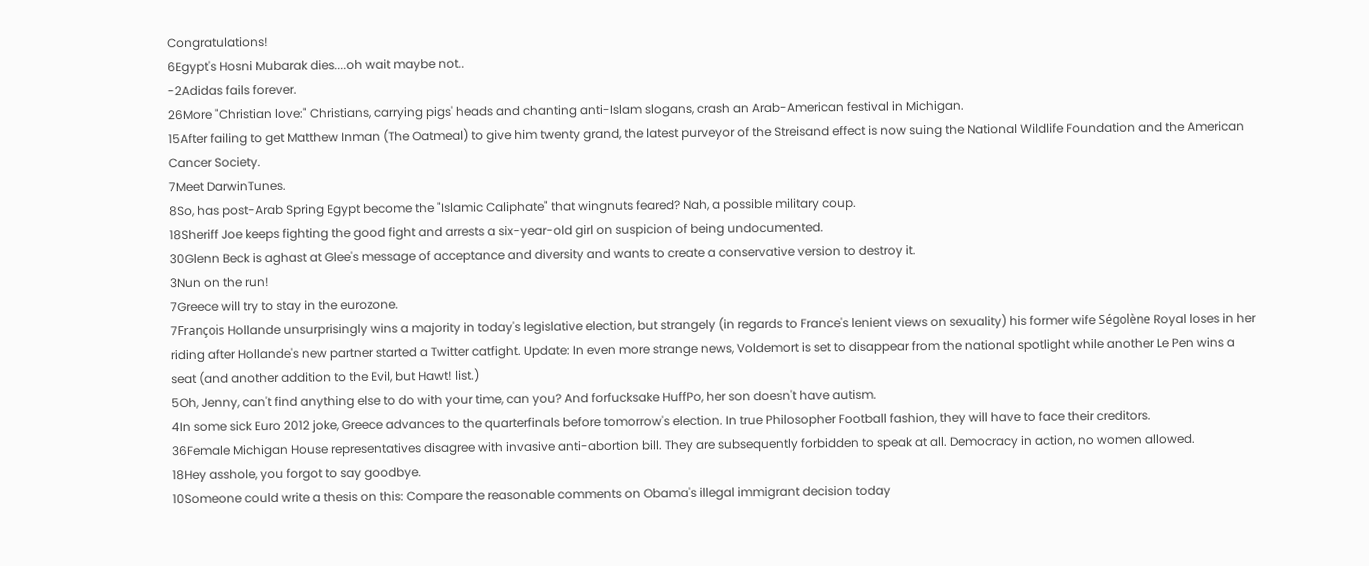Congratulations!
6Egypt's Hosni Mubarak dies....oh wait maybe not..
-2Adidas fails forever.
26More "Christian love:" Christians, carrying pigs' heads and chanting anti-Islam slogans, crash an Arab-American festival in Michigan.
15After failing to get Matthew Inman (The Oatmeal) to give him twenty grand, the latest purveyor of the Streisand effect is now suing the National Wildlife Foundation and the American Cancer Society.
7Meet DarwinTunes.
8So, has post-Arab Spring Egypt become the "Islamic Caliphate" that wingnuts feared? Nah, a possible military coup.
18Sheriff Joe keeps fighting the good fight and arrests a six-year-old girl on suspicion of being undocumented.
30Glenn Beck is aghast at Glee's message of acceptance and diversity and wants to create a conservative version to destroy it.
3Nun on the run!
7Greece will try to stay in the eurozone.
7François Hollande unsurprisingly wins a majority in today's legislative election, but strangely (in regards to France's lenient views on sexuality) his former wife Ségolène Royal loses in her riding after Hollande's new partner started a Twitter catfight. Update: In even more strange news, Voldemort is set to disappear from the national spotlight while another Le Pen wins a seat (and another addition to the Evil, but Hawt! list.)
5Oh, Jenny, can't find anything else to do with your time, can you? And forfucksake HuffPo, her son doesn't have autism.
4In some sick Euro 2012 joke, Greece advances to the quarterfinals before tomorrow's election. In true Philosopher Football fashion, they will have to face their creditors.
36Female Michigan House representatives disagree with invasive anti-abortion bill. They are subsequently forbidden to speak at all. Democracy in action, no women allowed.
18Hey asshole, you forgot to say goodbye.
10Someone could write a thesis on this: Compare the reasonable comments on Obama's illegal immigrant decision today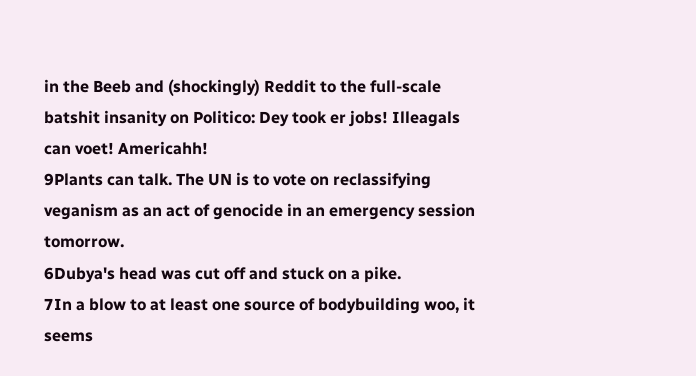in the Beeb and (shockingly) Reddit to the full-scale batshit insanity on Politico: Dey took er jobs! Illeagals can voet! Americahh!
9Plants can talk. The UN is to vote on reclassifying veganism as an act of genocide in an emergency session tomorrow.
6Dubya's head was cut off and stuck on a pike.
7In a blow to at least one source of bodybuilding woo, it seems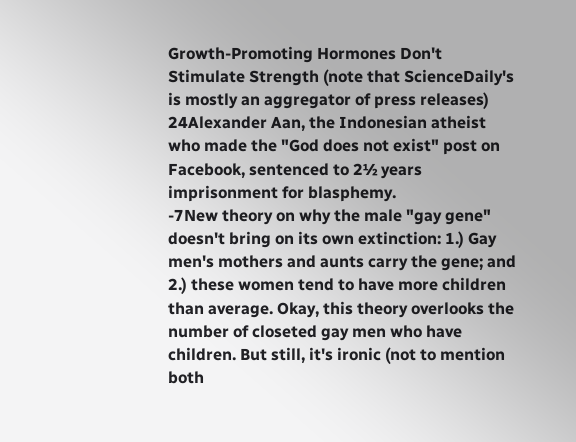Growth-Promoting Hormones Don't Stimulate Strength (note that ScienceDaily's is mostly an aggregator of press releases)
24Alexander Aan, the Indonesian atheist who made the "God does not exist" post on Facebook, sentenced to 2½ years imprisonment for blasphemy.
-7New theory on why the male "gay gene" doesn't bring on its own extinction: 1.) Gay men's mothers and aunts carry the gene; and 2.) these women tend to have more children than average. Okay, this theory overlooks the number of closeted gay men who have children. But still, it's ironic (not to mention both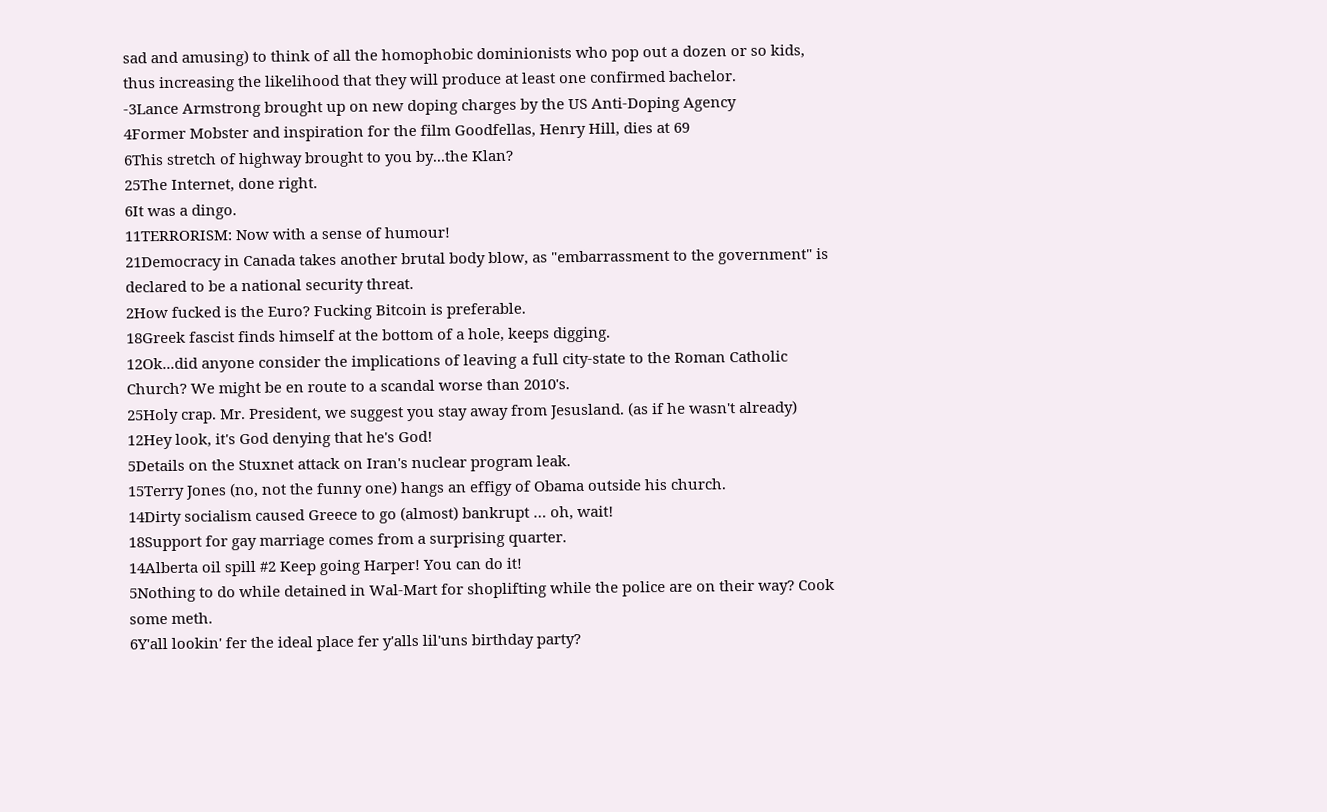sad and amusing) to think of all the homophobic dominionists who pop out a dozen or so kids, thus increasing the likelihood that they will produce at least one confirmed bachelor.
-3Lance Armstrong brought up on new doping charges by the US Anti-Doping Agency
4Former Mobster and inspiration for the film Goodfellas, Henry Hill, dies at 69
6This stretch of highway brought to you by...the Klan?
25The Internet, done right.
6It was a dingo.
11TERRORISM: Now with a sense of humour!
21Democracy in Canada takes another brutal body blow, as "embarrassment to the government" is declared to be a national security threat.
2How fucked is the Euro? Fucking Bitcoin is preferable.
18Greek fascist finds himself at the bottom of a hole, keeps digging.
12Ok...did anyone consider the implications of leaving a full city-state to the Roman Catholic Church? We might be en route to a scandal worse than 2010's.
25Holy crap. Mr. President, we suggest you stay away from Jesusland. (as if he wasn't already)
12Hey look, it's God denying that he's God!
5Details on the Stuxnet attack on Iran's nuclear program leak.
15Terry Jones (no, not the funny one) hangs an effigy of Obama outside his church.
14Dirty socialism caused Greece to go (almost) bankrupt … oh, wait!
18Support for gay marriage comes from a surprising quarter.
14Alberta oil spill #2 Keep going Harper! You can do it!
5Nothing to do while detained in Wal-Mart for shoplifting while the police are on their way? Cook some meth.
6Y'all lookin' fer the ideal place fer y'alls lil'uns birthday party?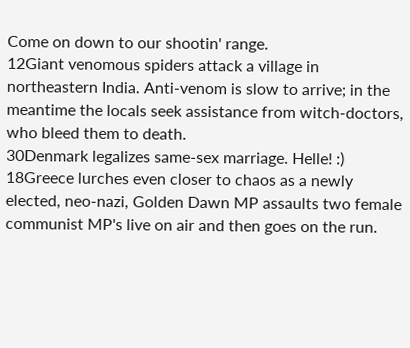Come on down to our shootin' range.
12Giant venomous spiders attack a village in northeastern India. Anti-venom is slow to arrive; in the meantime the locals seek assistance from witch-doctors, who bleed them to death.
30Denmark legalizes same-sex marriage. Helle! :)
18Greece lurches even closer to chaos as a newly elected, neo-nazi, Golden Dawn MP assaults two female communist MP's live on air and then goes on the run.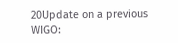20Update on a previous WIGO: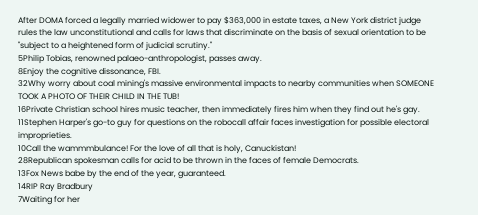After DOMA forced a legally married widower to pay $363,000 in estate taxes, a New York district judge rules the law unconstitutional and calls for laws that discriminate on the basis of sexual orientation to be "subject to a heightened form of judicial scrutiny."
5Philip Tobias, renowned palaeo-anthropologist, passes away.
8Enjoy the cognitive dissonance, FBI.
32Why worry about coal mining's massive environmental impacts to nearby communities when SOMEONE TOOK A PHOTO OF THEIR CHILD IN THE TUB!
16Private Christian school hires music teacher, then immediately fires him when they find out he's gay.
11Stephen Harper's go-to guy for questions on the robocall affair faces investigation for possible electoral improprieties.
10Call the wammmbulance! For the love of all that is holy, Canuckistan!
28Republican spokesman calls for acid to be thrown in the faces of female Democrats.
13Fox News babe by the end of the year, guaranteed.
14RIP Ray Bradbury
7Waiting for her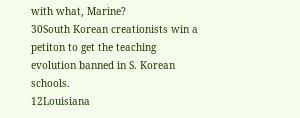with what, Marine?
30South Korean creationists win a petiton to get the teaching evolution banned in S. Korean schools.
12Louisiana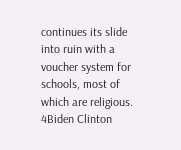continues its slide into ruin with a voucher system for schools, most of which are religious.
4Biden Clinton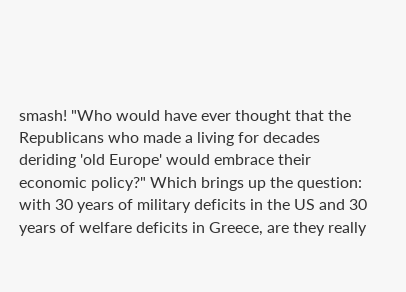smash! "Who would have ever thought that the Republicans who made a living for decades deriding 'old Europe' would embrace their economic policy?" Which brings up the question: with 30 years of military deficits in the US and 30 years of welfare deficits in Greece, are they really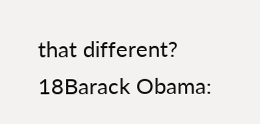that different?
18Barack Obama: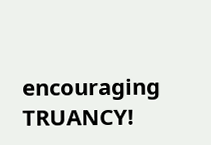encouraging TRUANCY!